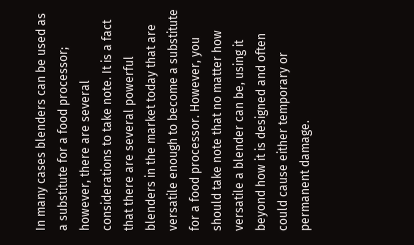In many cases blenders can be used as a substitute for a food processor; however, there are several considerations to take note. It is a fact that there are several powerful blenders in the market today that are versatile enough to become a substitute for a food processor. However, you should take note that no matter how versatile a blender can be, using it beyond how it is designed and often could cause either temporary or permanent damage.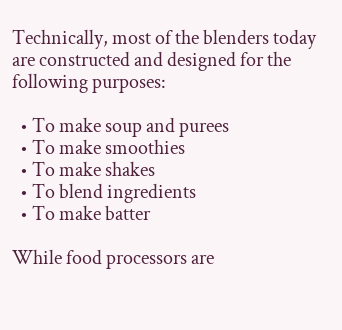Technically, most of the blenders today are constructed and designed for the following purposes:

  • To make soup and purees
  • To make smoothies
  • To make shakes
  • To blend ingredients
  • To make batter

While food processors are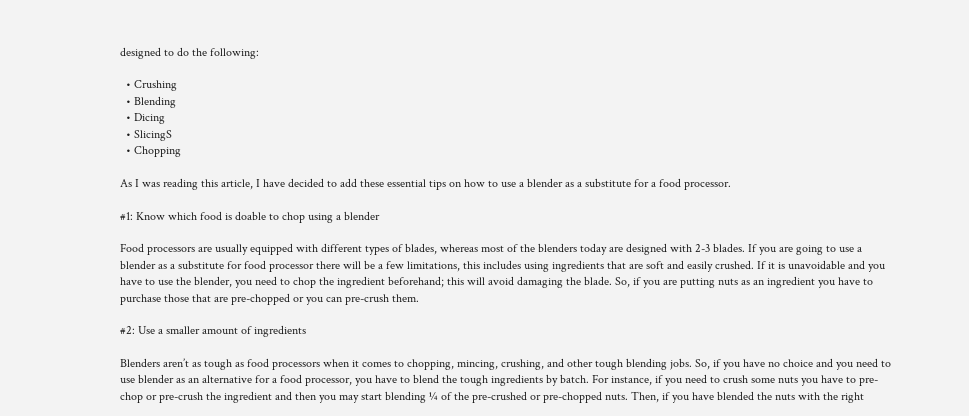designed to do the following:

  • Crushing
  • Blending
  • Dicing
  • SlicingS
  • Chopping

As I was reading this article, I have decided to add these essential tips on how to use a blender as a substitute for a food processor.

#1: Know which food is doable to chop using a blender

Food processors are usually equipped with different types of blades, whereas most of the blenders today are designed with 2-3 blades. If you are going to use a blender as a substitute for food processor there will be a few limitations, this includes using ingredients that are soft and easily crushed. If it is unavoidable and you have to use the blender, you need to chop the ingredient beforehand; this will avoid damaging the blade. So, if you are putting nuts as an ingredient you have to purchase those that are pre-chopped or you can pre-crush them.

#2: Use a smaller amount of ingredients

Blenders aren’t as tough as food processors when it comes to chopping, mincing, crushing, and other tough blending jobs. So, if you have no choice and you need to use blender as an alternative for a food processor, you have to blend the tough ingredients by batch. For instance, if you need to crush some nuts you have to pre-chop or pre-crush the ingredient and then you may start blending ¼ of the pre-crushed or pre-chopped nuts. Then, if you have blended the nuts with the right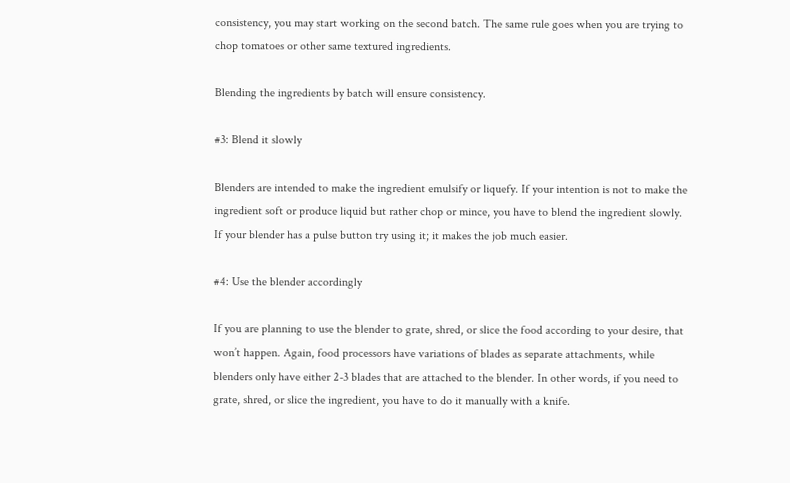consistency, you may start working on the second batch. The same rule goes when you are trying to chop tomatoes or other same textured ingredients.

Blending the ingredients by batch will ensure consistency.

#3: Blend it slowly

Blenders are intended to make the ingredient emulsify or liquefy. If your intention is not to make the ingredient soft or produce liquid but rather chop or mince, you have to blend the ingredient slowly. If your blender has a pulse button try using it; it makes the job much easier.

#4: Use the blender accordingly

If you are planning to use the blender to grate, shred, or slice the food according to your desire, that won’t happen. Again, food processors have variations of blades as separate attachments, while blenders only have either 2-3 blades that are attached to the blender. In other words, if you need to grate, shred, or slice the ingredient, you have to do it manually with a knife.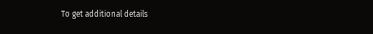To get additional details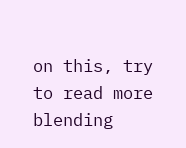on this, try to read more blending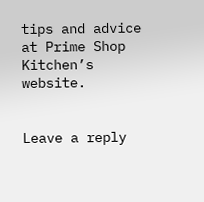tips and advice at Prime Shop Kitchen’s website.


Leave a reply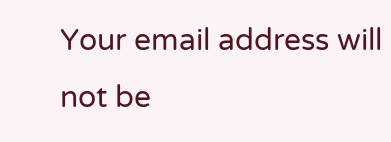Your email address will not be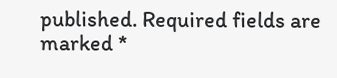published. Required fields are marked *